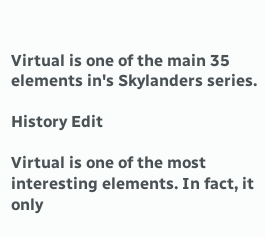Virtual is one of the main 35 elements in's Skylanders series.

History Edit

Virtual is one of the most interesting elements. In fact, it only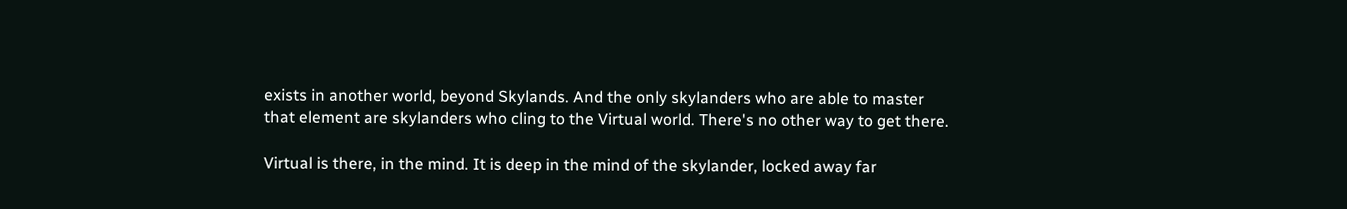exists in another world, beyond Skylands. And the only skylanders who are able to master that element are skylanders who cling to the Virtual world. There's no other way to get there.

Virtual is there, in the mind. It is deep in the mind of the skylander, locked away far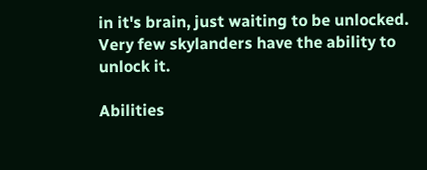in it's brain, just waiting to be unlocked. Very few skylanders have the ability to unlock it.

Abilities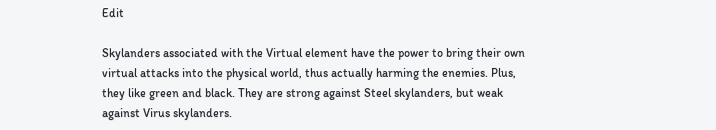Edit

Skylanders associated with the Virtual element have the power to bring their own virtual attacks into the physical world, thus actually harming the enemies. Plus, they like green and black. They are strong against Steel skylanders, but weak against Virus skylanders.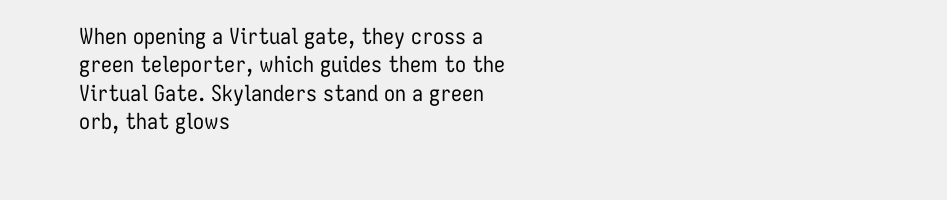When opening a Virtual gate, they cross a green teleporter, which guides them to the Virtual Gate. Skylanders stand on a green orb, that glows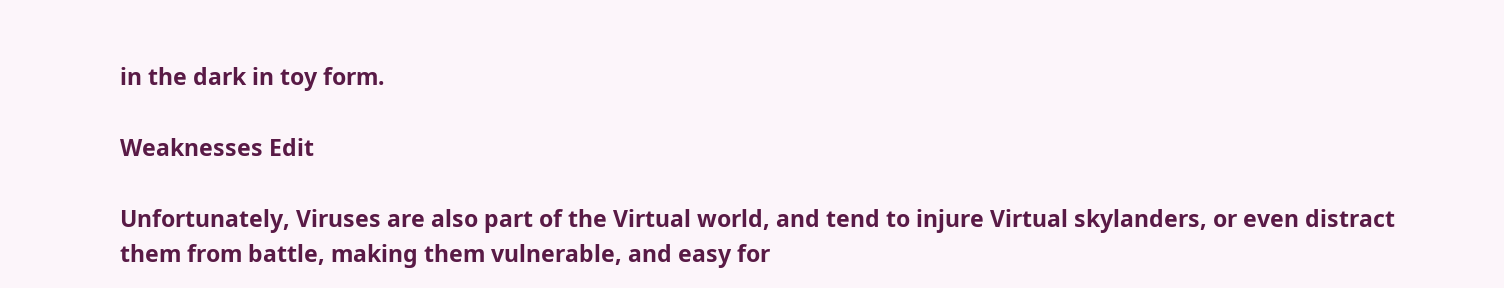in the dark in toy form.

Weaknesses Edit

Unfortunately, Viruses are also part of the Virtual world, and tend to injure Virtual skylanders, or even distract them from battle, making them vulnerable, and easy for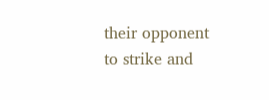their opponent to strike and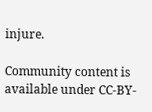injure.

Community content is available under CC-BY-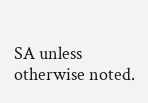SA unless otherwise noted.